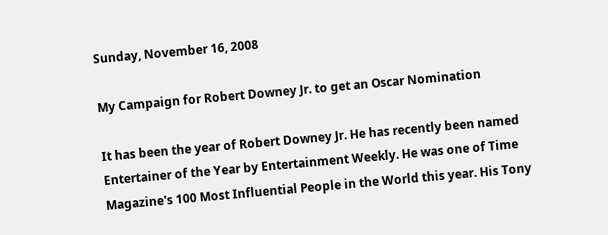Sunday, November 16, 2008

My Campaign for Robert Downey Jr. to get an Oscar Nomination

It has been the year of Robert Downey Jr. He has recently been named Entertainer of the Year by Entertainment Weekly. He was one of Time Magazine's 100 Most Influential People in the World this year. His Tony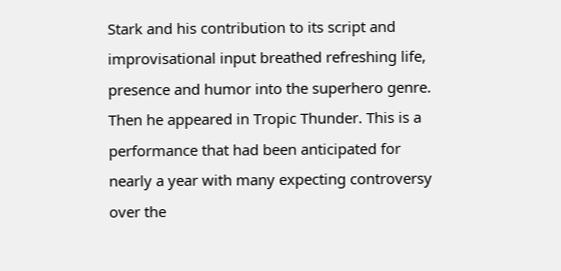Stark and his contribution to its script and improvisational input breathed refreshing life, presence and humor into the superhero genre. Then he appeared in Tropic Thunder. This is a performance that had been anticipated for nearly a year with many expecting controversy over the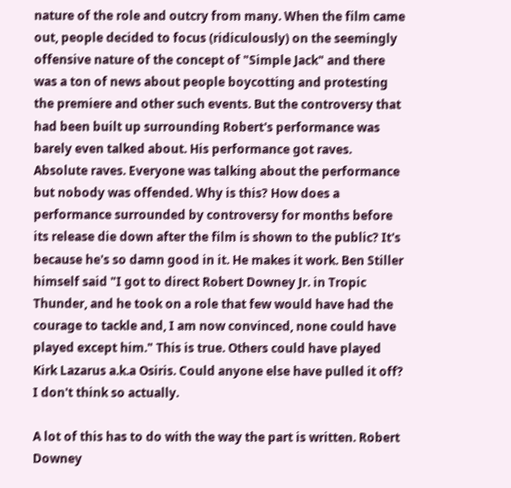nature of the role and outcry from many. When the film came out, people decided to focus (ridiculously) on the seemingly offensive nature of the concept of "Simple Jack" and there was a ton of news about people boycotting and protesting the premiere and other such events. But the controversy that had been built up surrounding Robert's performance was barely even talked about. His performance got raves. Absolute raves. Everyone was talking about the performance but nobody was offended. Why is this? How does a performance surrounded by controversy for months before its release die down after the film is shown to the public? It's because he's so damn good in it. He makes it work. Ben Stiller himself said "I got to direct Robert Downey Jr. in Tropic Thunder, and he took on a role that few would have had the courage to tackle and, I am now convinced, none could have played except him." This is true. Others could have played Kirk Lazarus a.k.a Osiris. Could anyone else have pulled it off? I don't think so actually.

A lot of this has to do with the way the part is written. Robert Downey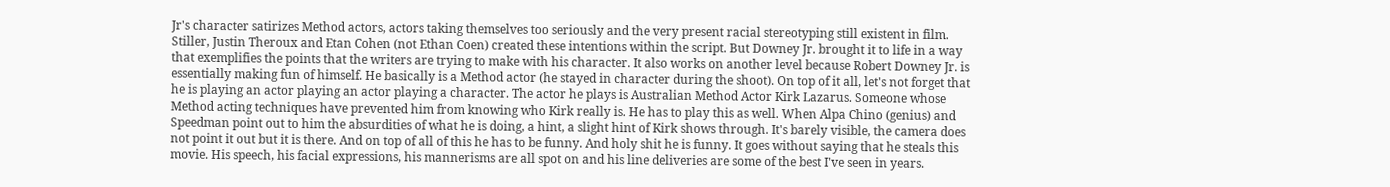Jr's character satirizes Method actors, actors taking themselves too seriously and the very present racial stereotyping still existent in film. Stiller, Justin Theroux and Etan Cohen (not Ethan Coen) created these intentions within the script. But Downey Jr. brought it to life in a way that exemplifies the points that the writers are trying to make with his character. It also works on another level because Robert Downey Jr. is essentially making fun of himself. He basically is a Method actor (he stayed in character during the shoot). On top of it all, let's not forget that he is playing an actor playing an actor playing a character. The actor he plays is Australian Method Actor Kirk Lazarus. Someone whose Method acting techniques have prevented him from knowing who Kirk really is. He has to play this as well. When Alpa Chino (genius) and Speedman point out to him the absurdities of what he is doing, a hint, a slight hint of Kirk shows through. It's barely visible, the camera does not point it out but it is there. And on top of all of this he has to be funny. And holy shit he is funny. It goes without saying that he steals this movie. His speech, his facial expressions, his mannerisms are all spot on and his line deliveries are some of the best I've seen in years.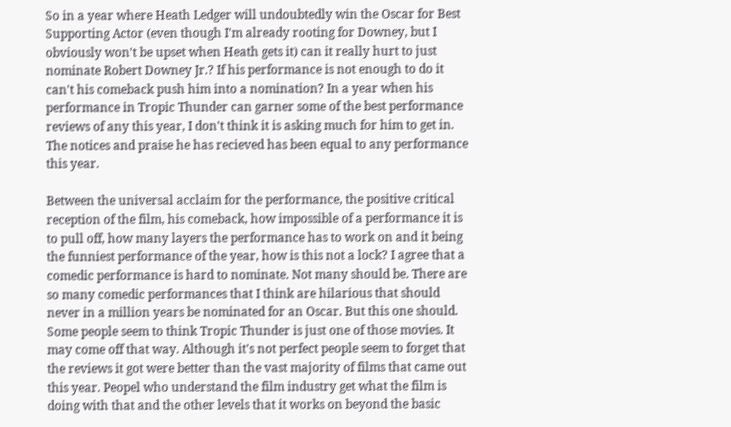So in a year where Heath Ledger will undoubtedly win the Oscar for Best Supporting Actor (even though I'm already rooting for Downey, but I obviously won't be upset when Heath gets it) can it really hurt to just nominate Robert Downey Jr.? If his performance is not enough to do it can't his comeback push him into a nomination? In a year when his performance in Tropic Thunder can garner some of the best performance reviews of any this year, I don't think it is asking much for him to get in. The notices and praise he has recieved has been equal to any performance this year.

Between the universal acclaim for the performance, the positive critical reception of the film, his comeback, how impossible of a performance it is to pull off, how many layers the performance has to work on and it being the funniest performance of the year, how is this not a lock? I agree that a comedic performance is hard to nominate. Not many should be. There are so many comedic performances that I think are hilarious that should never in a million years be nominated for an Oscar. But this one should. Some people seem to think Tropic Thunder is just one of those movies. It may come off that way. Although it's not perfect people seem to forget that the reviews it got were better than the vast majority of films that came out this year. Peopel who understand the film industry get what the film is doing with that and the other levels that it works on beyond the basic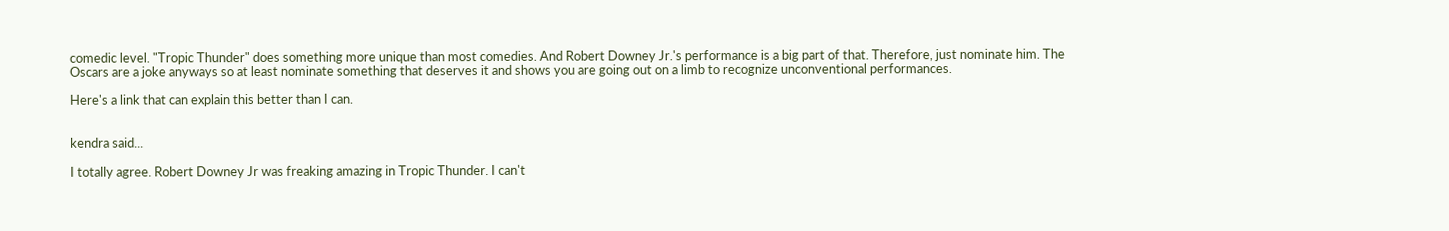comedic level. "Tropic Thunder" does something more unique than most comedies. And Robert Downey Jr.'s performance is a big part of that. Therefore, just nominate him. The Oscars are a joke anyways so at least nominate something that deserves it and shows you are going out on a limb to recognize unconventional performances.

Here's a link that can explain this better than I can.


kendra said...

I totally agree. Robert Downey Jr was freaking amazing in Tropic Thunder. I can't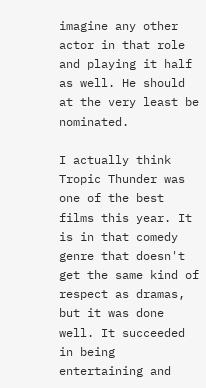imagine any other actor in that role and playing it half as well. He should at the very least be nominated.

I actually think Tropic Thunder was one of the best films this year. It is in that comedy genre that doesn't get the same kind of respect as dramas, but it was done well. It succeeded in being entertaining and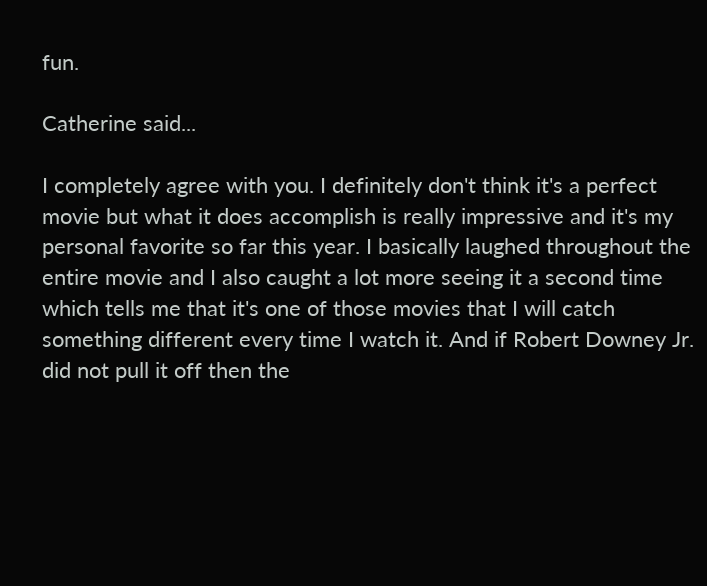fun.

Catherine said...

I completely agree with you. I definitely don't think it's a perfect movie but what it does accomplish is really impressive and it's my personal favorite so far this year. I basically laughed throughout the entire movie and I also caught a lot more seeing it a second time which tells me that it's one of those movies that I will catch something different every time I watch it. And if Robert Downey Jr. did not pull it off then the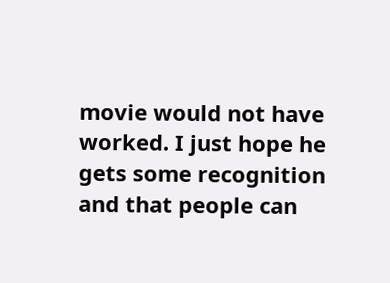movie would not have worked. I just hope he gets some recognition and that people can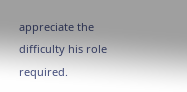appreciate the difficulty his role required.